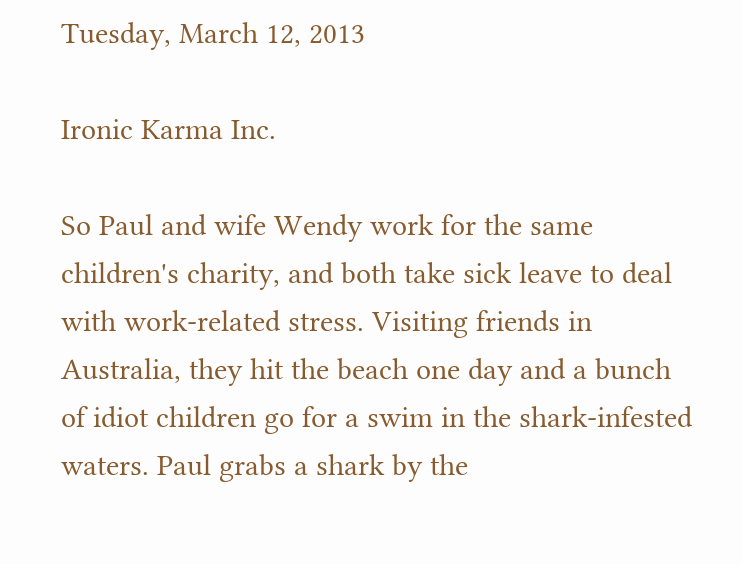Tuesday, March 12, 2013

Ironic Karma Inc.

So Paul and wife Wendy work for the same children's charity, and both take sick leave to deal with work-related stress. Visiting friends in Australia, they hit the beach one day and a bunch of idiot children go for a swim in the shark-infested waters. Paul grabs a shark by the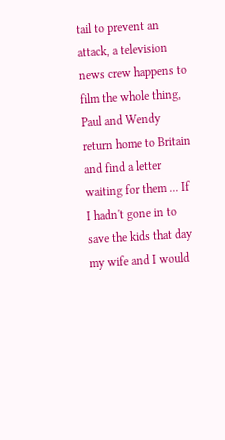tail to prevent an attack, a television news crew happens to film the whole thing, Paul and Wendy return home to Britain and find a letter waiting for them ... If I hadn't gone in to save the kids that day my wife and I would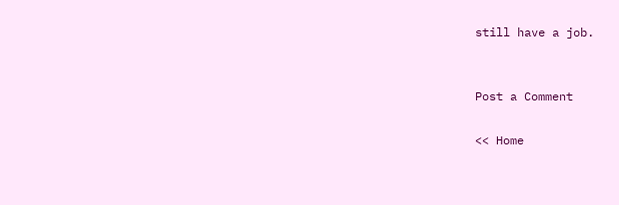still have a job.


Post a Comment

<< Home